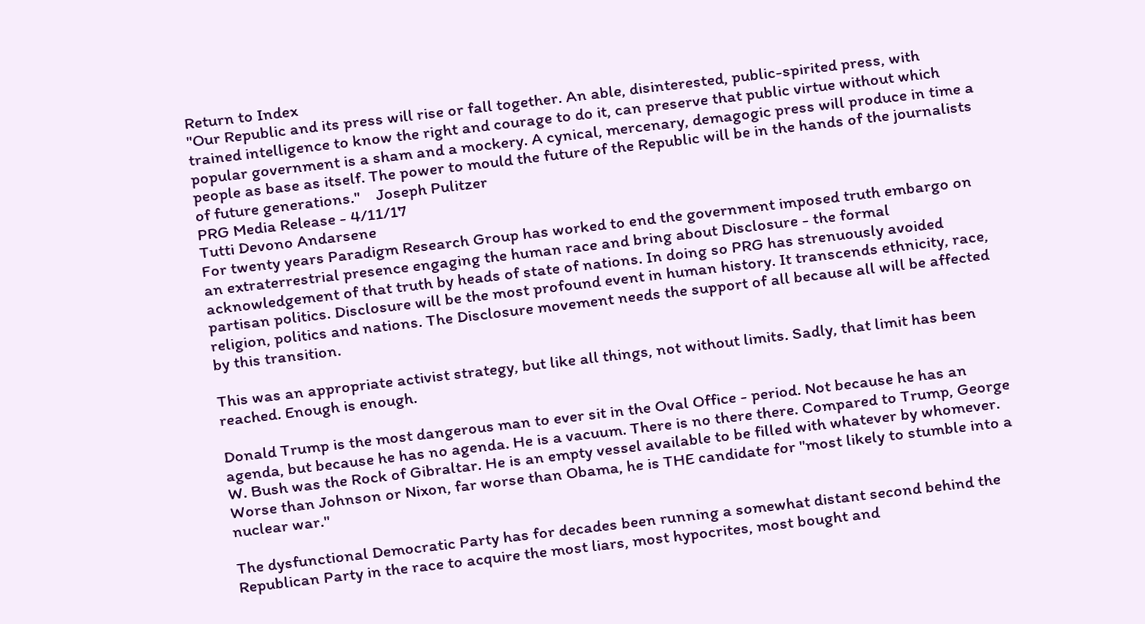Return to Index
"Our Republic and its press will rise or fall together. An able, disinterested, public-spirited press, with trained intelligence to know the right and courage to do it, can preserve that public virtue without which popular government is a sham and a mockery. A cynical, mercenary, demagogic press will produce in time a people as base as itself. The power to mould the future of the Republic will be in the hands of the journalists of future generations."    Joseph Pulitzer
PRG Media Release - 4/11/17
Tutti Devono Andarsene
For twenty years Paradigm Research Group has worked to end the government imposed truth embargo on an extraterrestrial presence engaging the human race and bring about Disclosure - the formal acknowledgement of that truth by heads of state of nations. In doing so PRG has strenuously avoided partisan politics. Disclosure will be the most profound event in human history. It transcends ethnicity, race, religion, politics and nations. The Disclosure movement needs the support of all because all will be affected by this transition.

This was an appropriate activist strategy, but like all things, not without limits. Sadly, that limit has been reached. Enough is enough.

Donald Trump is the most dangerous man to ever sit in the Oval Office - period. Not because he has an agenda, but because he has no agenda. He is a vacuum. There is no there there. Compared to Trump, George W. Bush was the Rock of Gibraltar. He is an empty vessel available to be filled with whatever by whomever. Worse than Johnson or Nixon, far worse than Obama, he is THE candidate for "most likely to stumble into a nuclear war."

The dysfunctional Democratic Party has for decades been running a somewhat distant second behind the Republican Party in the race to acquire the most liars, most hypocrites, most bought and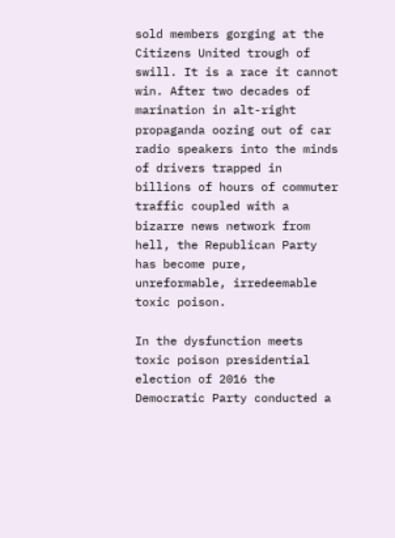sold members gorging at the Citizens United trough of swill. It is a race it cannot win. After two decades of marination in alt-right propaganda oozing out of car radio speakers into the minds of drivers trapped in billions of hours of commuter traffic coupled with a bizarre news network from hell, the Republican Party has become pure, unreformable, irredeemable toxic poison.

In the dysfunction meets toxic poison presidential election of 2016 the Democratic Party conducted a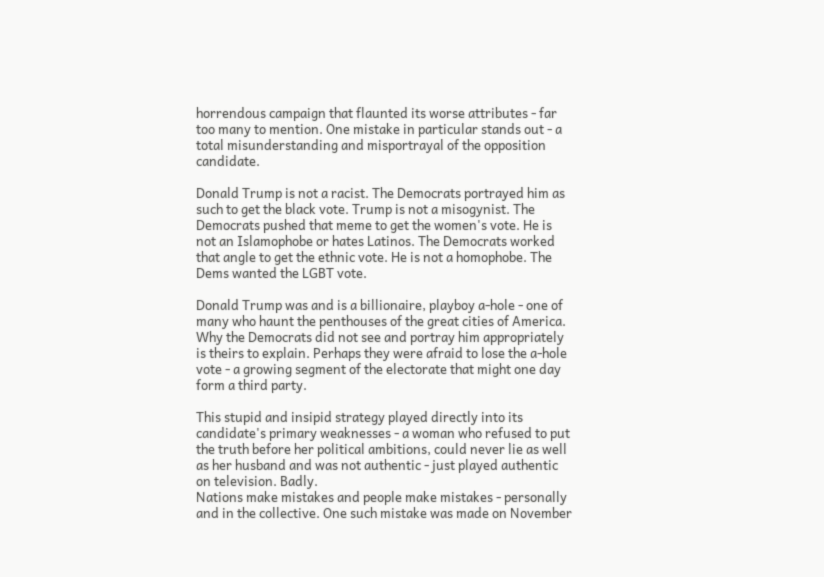horrendous campaign that flaunted its worse attributes - far too many to mention. One mistake in particular stands out - a total misunderstanding and misportrayal of the opposition candidate.

Donald Trump is not a racist. The Democrats portrayed him as such to get the black vote. Trump is not a misogynist. The Democrats pushed that meme to get the women's vote. He is not an Islamophobe or hates Latinos. The Democrats worked that angle to get the ethnic vote. He is not a homophobe. The Dems wanted the LGBT vote.

Donald Trump was and is a billionaire, playboy a-hole - one of many who haunt the penthouses of the great cities of America. Why the Democrats did not see and portray him appropriately is theirs to explain. Perhaps they were afraid to lose the a-hole vote - a growing segment of the electorate that might one day form a third party.

This stupid and insipid strategy played directly into its candidate's primary weaknesses - a woman who refused to put the truth before her political ambitions, could never lie as well as her husband and was not authentic - just played authentic on television. Badly.
Nations make mistakes and people make mistakes - personally and in the collective. One such mistake was made on November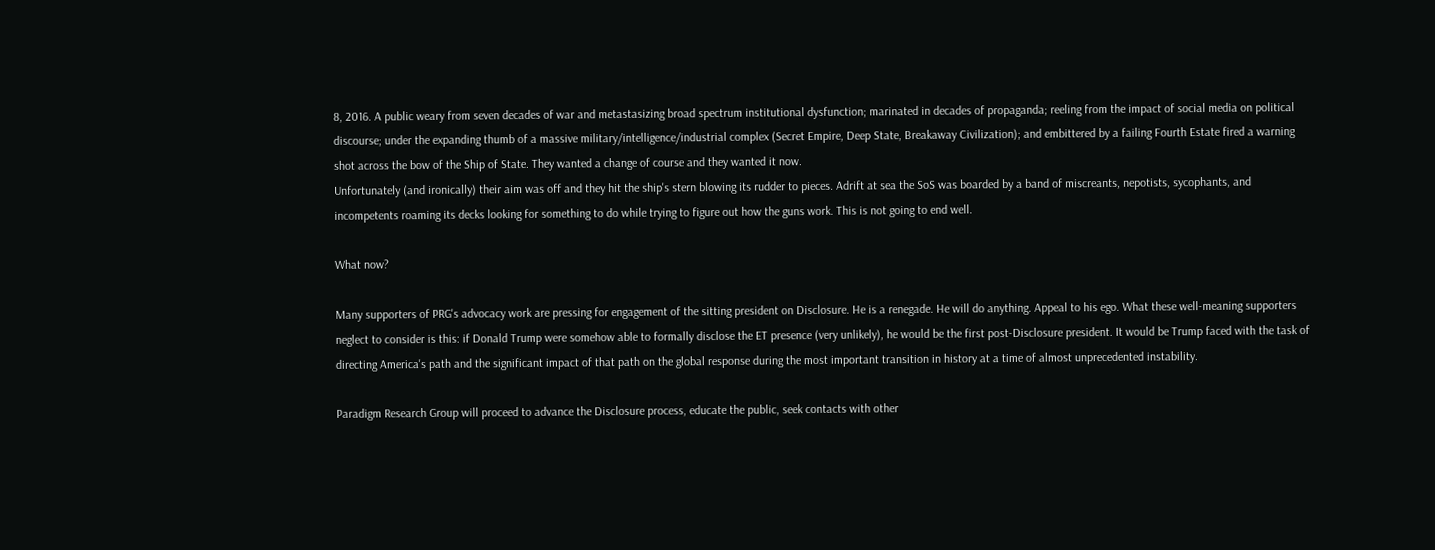8, 2016. A public weary from seven decades of war and metastasizing broad spectrum institutional dysfunction; marinated in decades of propaganda; reeling from the impact of social media on political discourse; under the expanding thumb of a massive military/intelligence/industrial complex (Secret Empire, Deep State, Breakaway Civilization); and embittered by a failing Fourth Estate fired a warning shot across the bow of the Ship of State. They wanted a change of course and they wanted it now.
Unfortunately (and ironically) their aim was off and they hit the ship's stern blowing its rudder to pieces. Adrift at sea the SoS was boarded by a band of miscreants, nepotists, sycophants, and incompetents roaming its decks looking for something to do while trying to figure out how the guns work. This is not going to end well.

What now?

Many supporters of PRG's advocacy work are pressing for engagement of the sitting president on Disclosure. He is a renegade. He will do anything. Appeal to his ego. What these well-meaning supporters neglect to consider is this: if Donald Trump were somehow able to formally disclose the ET presence (very unlikely), he would be the first post-Disclosure president. It would be Trump faced with the task of directing America's path and the significant impact of that path on the global response during the most important transition in history at a time of almost unprecedented instability.

Paradigm Research Group will proceed to advance the Disclosure process, educate the public, seek contacts with other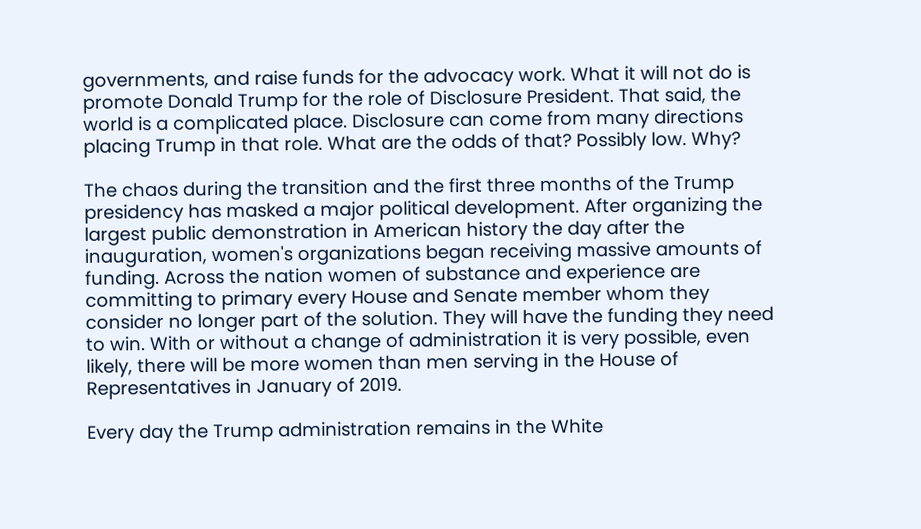governments, and raise funds for the advocacy work. What it will not do is promote Donald Trump for the role of Disclosure President. That said, the world is a complicated place. Disclosure can come from many directions placing Trump in that role. What are the odds of that? Possibly low. Why?

The chaos during the transition and the first three months of the Trump presidency has masked a major political development. After organizing the largest public demonstration in American history the day after the inauguration, women's organizations began receiving massive amounts of funding. Across the nation women of substance and experience are committing to primary every House and Senate member whom they consider no longer part of the solution. They will have the funding they need to win. With or without a change of administration it is very possible, even likely, there will be more women than men serving in the House of Representatives in January of 2019.

Every day the Trump administration remains in the White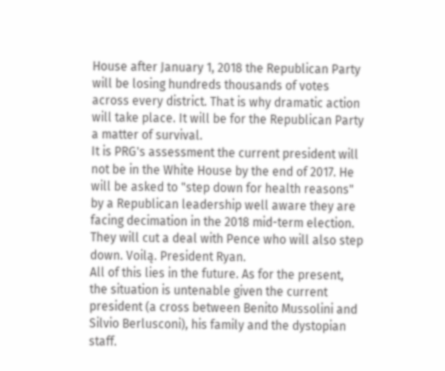House after January 1, 2018 the Republican Party will be losing hundreds thousands of votes across every district. That is why dramatic action will take place. It will be for the Republican Party a matter of survival.
It is PRG's assessment the current president will not be in the White House by the end of 2017. He will be asked to "step down for health reasons" by a Republican leadership well aware they are facing decimation in the 2018 mid-term election. They will cut a deal with Pence who will also step down. Voilą. President Ryan.
All of this lies in the future. As for the present, the situation is untenable given the current president (a cross between Benito Mussolini and Silvio Berlusconi), his family and the dystopian staff.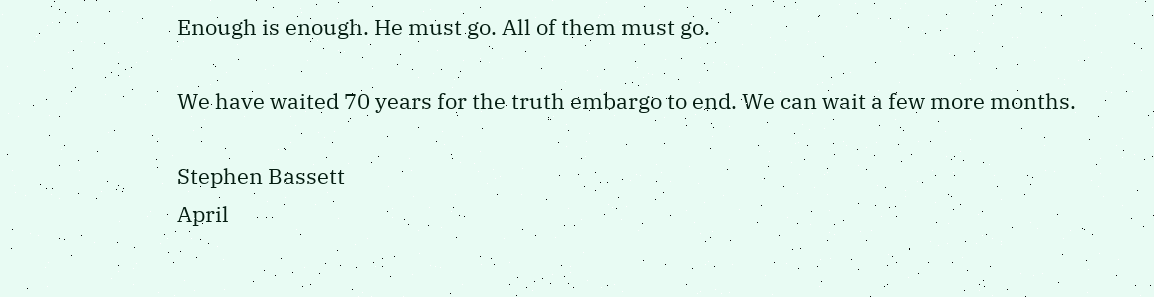Enough is enough. He must go. All of them must go.

We have waited 70 years for the truth embargo to end. We can wait a few more months.

Stephen Bassett
April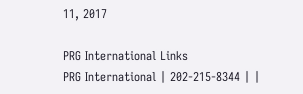11, 2017

PRG International Links
PRG International | 202-215-8344 | |